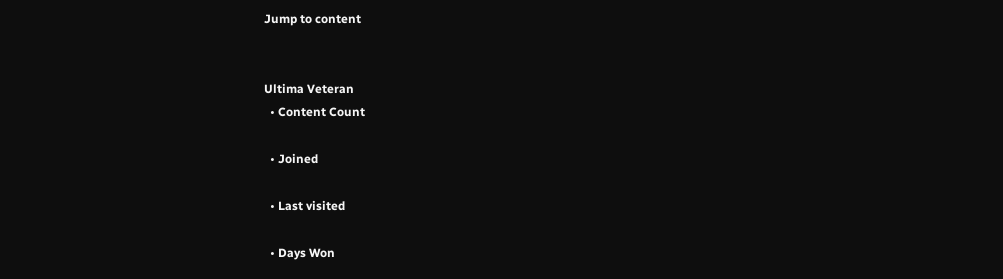Jump to content


Ultima Veteran
  • Content Count

  • Joined

  • Last visited

  • Days Won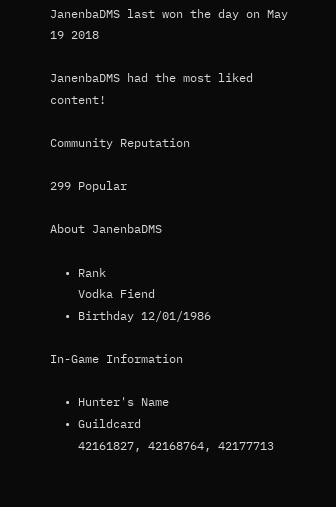JanenbaDMS last won the day on May 19 2018

JanenbaDMS had the most liked content!

Community Reputation

299 Popular

About JanenbaDMS

  • Rank
    Vodka Fiend
  • Birthday 12/01/1986

In-Game Information

  • Hunter's Name
  • Guildcard
    42161827, 42168764, 42177713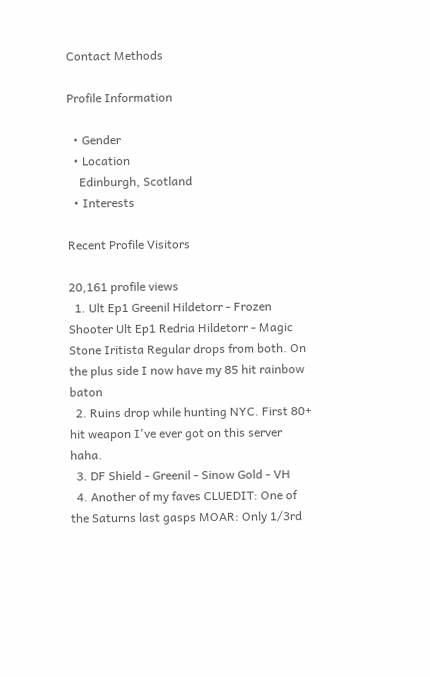Contact Methods

Profile Information

  • Gender
  • Location
    Edinburgh, Scotland
  • Interests

Recent Profile Visitors

20,161 profile views
  1. Ult Ep1 Greenil Hildetorr - Frozen Shooter Ult Ep1 Redria Hildetorr - Magic Stone Iritista Regular drops from both. On the plus side I now have my 85 hit rainbow baton
  2. Ruins drop while hunting NYC. First 80+ hit weapon I've ever got on this server haha.
  3. DF Shield - Greenil - Sinow Gold - VH
  4. Another of my faves CLUEDIT: One of the Saturns last gasps MOAR: Only 1/3rd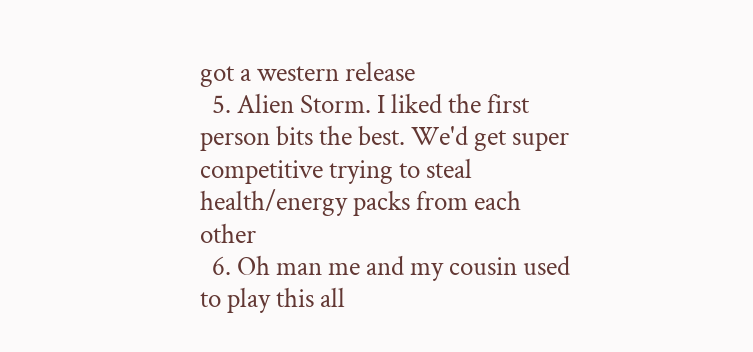got a western release
  5. Alien Storm. I liked the first person bits the best. We'd get super competitive trying to steal health/energy packs from each other
  6. Oh man me and my cousin used to play this all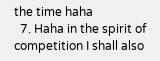the time haha
  7. Haha in the spirit of competition I shall also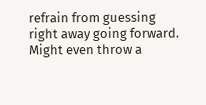refrain from guessing right away going forward. Might even throw a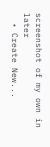screenshot of my own in later
  • Create New...